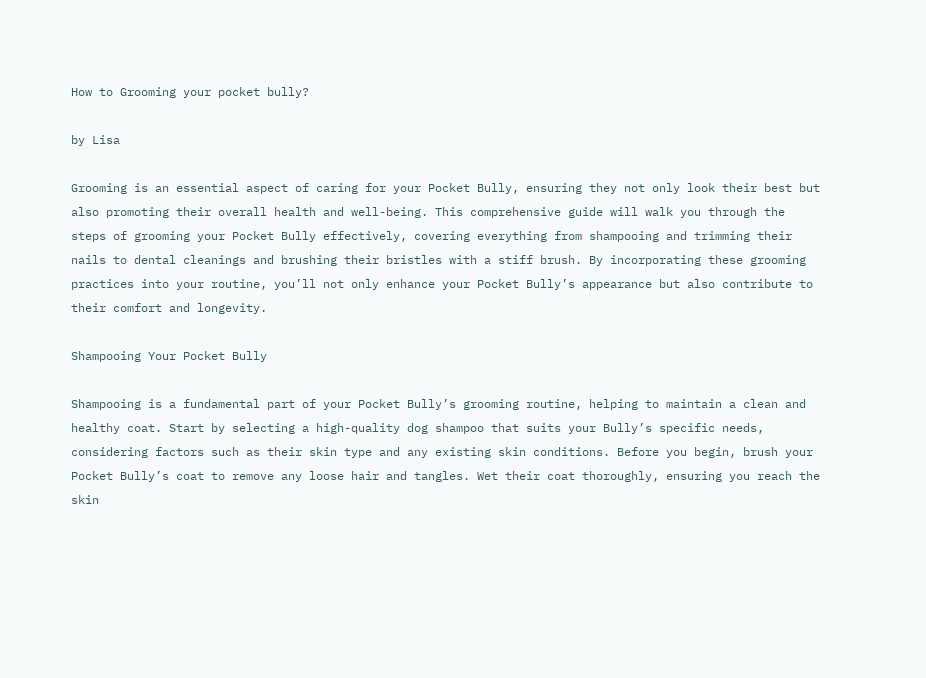How to Grooming your pocket bully?

by Lisa

Grooming is an essential aspect of caring for your Pocket Bully, ensuring they not only look their best but also promoting their overall health and well-being. This comprehensive guide will walk you through the steps of grooming your Pocket Bully effectively, covering everything from shampooing and trimming their nails to dental cleanings and brushing their bristles with a stiff brush. By incorporating these grooming practices into your routine, you’ll not only enhance your Pocket Bully’s appearance but also contribute to their comfort and longevity.

Shampooing Your Pocket Bully

Shampooing is a fundamental part of your Pocket Bully’s grooming routine, helping to maintain a clean and healthy coat. Start by selecting a high-quality dog shampoo that suits your Bully’s specific needs, considering factors such as their skin type and any existing skin conditions. Before you begin, brush your Pocket Bully’s coat to remove any loose hair and tangles. Wet their coat thoroughly, ensuring you reach the skin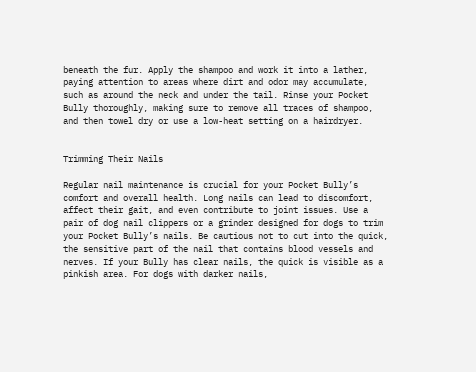beneath the fur. Apply the shampoo and work it into a lather, paying attention to areas where dirt and odor may accumulate, such as around the neck and under the tail. Rinse your Pocket Bully thoroughly, making sure to remove all traces of shampoo, and then towel dry or use a low-heat setting on a hairdryer.


Trimming Their Nails

Regular nail maintenance is crucial for your Pocket Bully’s comfort and overall health. Long nails can lead to discomfort, affect their gait, and even contribute to joint issues. Use a pair of dog nail clippers or a grinder designed for dogs to trim your Pocket Bully’s nails. Be cautious not to cut into the quick, the sensitive part of the nail that contains blood vessels and nerves. If your Bully has clear nails, the quick is visible as a pinkish area. For dogs with darker nails,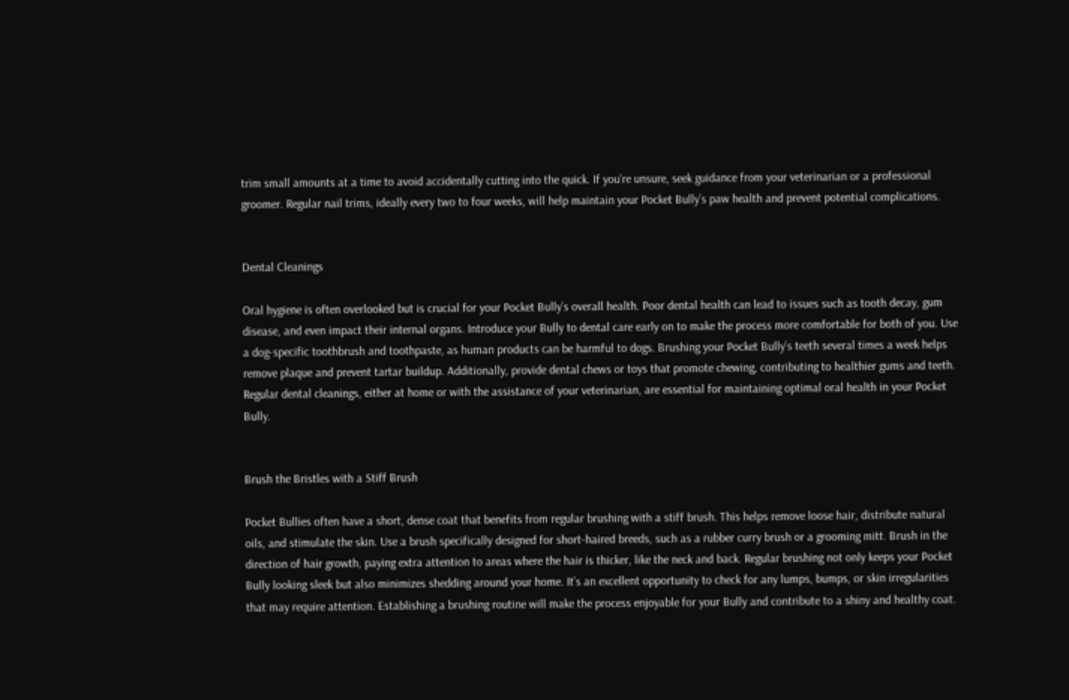trim small amounts at a time to avoid accidentally cutting into the quick. If you’re unsure, seek guidance from your veterinarian or a professional groomer. Regular nail trims, ideally every two to four weeks, will help maintain your Pocket Bully’s paw health and prevent potential complications.


Dental Cleanings

Oral hygiene is often overlooked but is crucial for your Pocket Bully’s overall health. Poor dental health can lead to issues such as tooth decay, gum disease, and even impact their internal organs. Introduce your Bully to dental care early on to make the process more comfortable for both of you. Use a dog-specific toothbrush and toothpaste, as human products can be harmful to dogs. Brushing your Pocket Bully’s teeth several times a week helps remove plaque and prevent tartar buildup. Additionally, provide dental chews or toys that promote chewing, contributing to healthier gums and teeth. Regular dental cleanings, either at home or with the assistance of your veterinarian, are essential for maintaining optimal oral health in your Pocket Bully.


Brush the Bristles with a Stiff Brush

Pocket Bullies often have a short, dense coat that benefits from regular brushing with a stiff brush. This helps remove loose hair, distribute natural oils, and stimulate the skin. Use a brush specifically designed for short-haired breeds, such as a rubber curry brush or a grooming mitt. Brush in the direction of hair growth, paying extra attention to areas where the hair is thicker, like the neck and back. Regular brushing not only keeps your Pocket Bully looking sleek but also minimizes shedding around your home. It’s an excellent opportunity to check for any lumps, bumps, or skin irregularities that may require attention. Establishing a brushing routine will make the process enjoyable for your Bully and contribute to a shiny and healthy coat.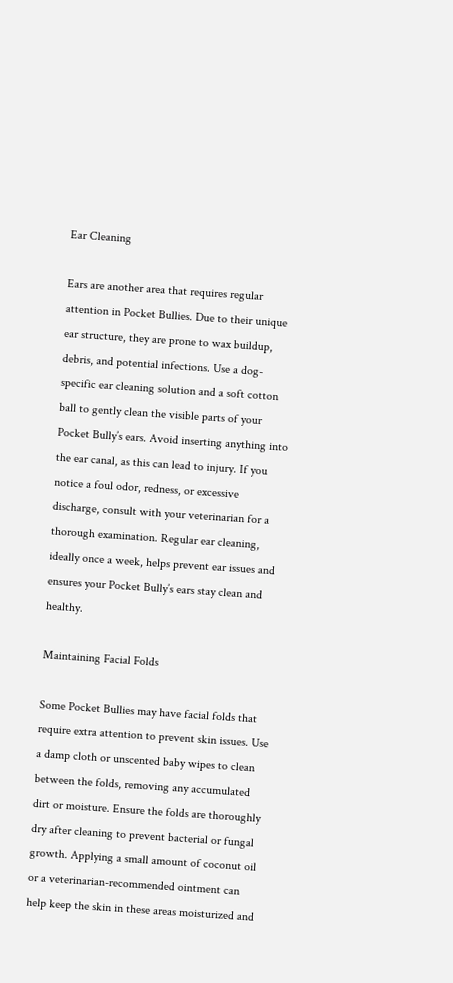Ear Cleaning

Ears are another area that requires regular attention in Pocket Bullies. Due to their unique ear structure, they are prone to wax buildup, debris, and potential infections. Use a dog-specific ear cleaning solution and a soft cotton ball to gently clean the visible parts of your Pocket Bully’s ears. Avoid inserting anything into the ear canal, as this can lead to injury. If you notice a foul odor, redness, or excessive discharge, consult with your veterinarian for a thorough examination. Regular ear cleaning, ideally once a week, helps prevent ear issues and ensures your Pocket Bully’s ears stay clean and healthy.

Maintaining Facial Folds

Some Pocket Bullies may have facial folds that require extra attention to prevent skin issues. Use a damp cloth or unscented baby wipes to clean between the folds, removing any accumulated dirt or moisture. Ensure the folds are thoroughly dry after cleaning to prevent bacterial or fungal growth. Applying a small amount of coconut oil or a veterinarian-recommended ointment can help keep the skin in these areas moisturized and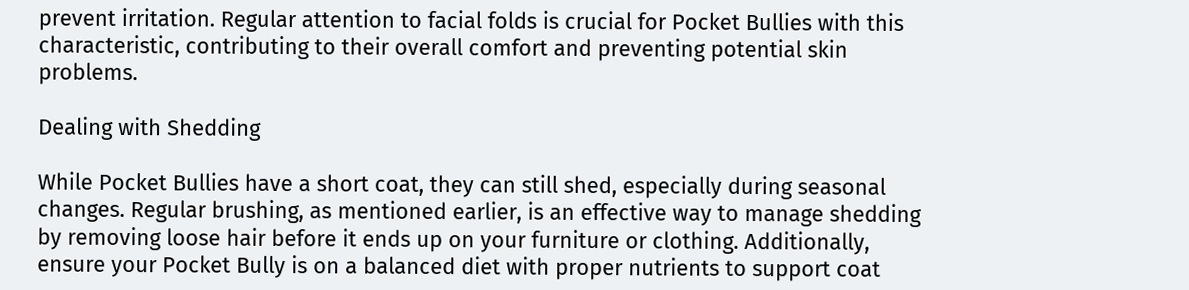prevent irritation. Regular attention to facial folds is crucial for Pocket Bullies with this characteristic, contributing to their overall comfort and preventing potential skin problems.

Dealing with Shedding

While Pocket Bullies have a short coat, they can still shed, especially during seasonal changes. Regular brushing, as mentioned earlier, is an effective way to manage shedding by removing loose hair before it ends up on your furniture or clothing. Additionally, ensure your Pocket Bully is on a balanced diet with proper nutrients to support coat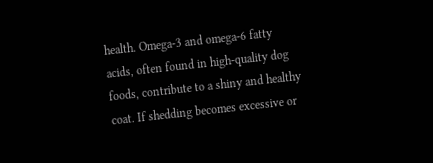health. Omega-3 and omega-6 fatty acids, often found in high-quality dog foods, contribute to a shiny and healthy coat. If shedding becomes excessive or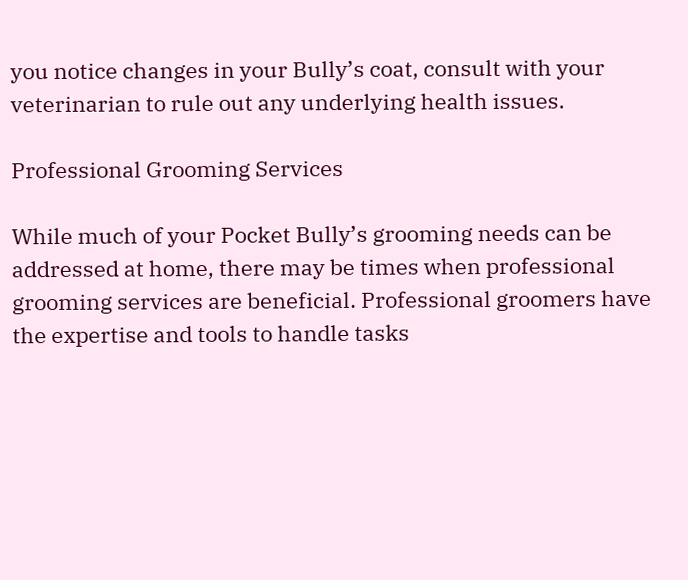you notice changes in your Bully’s coat, consult with your veterinarian to rule out any underlying health issues.

Professional Grooming Services

While much of your Pocket Bully’s grooming needs can be addressed at home, there may be times when professional grooming services are beneficial. Professional groomers have the expertise and tools to handle tasks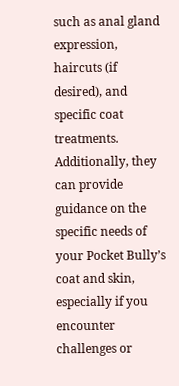such as anal gland expression, haircuts (if desired), and specific coat treatments. Additionally, they can provide guidance on the specific needs of your Pocket Bully’s coat and skin, especially if you encounter challenges or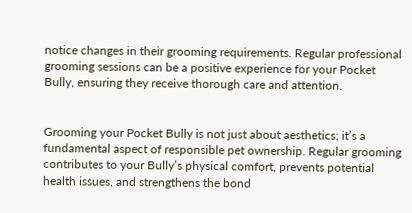notice changes in their grooming requirements. Regular professional grooming sessions can be a positive experience for your Pocket Bully, ensuring they receive thorough care and attention.


Grooming your Pocket Bully is not just about aesthetics; it’s a fundamental aspect of responsible pet ownership. Regular grooming contributes to your Bully’s physical comfort, prevents potential health issues, and strengthens the bond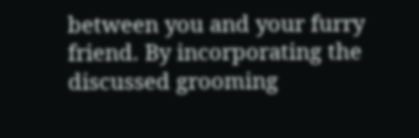between you and your furry friend. By incorporating the discussed grooming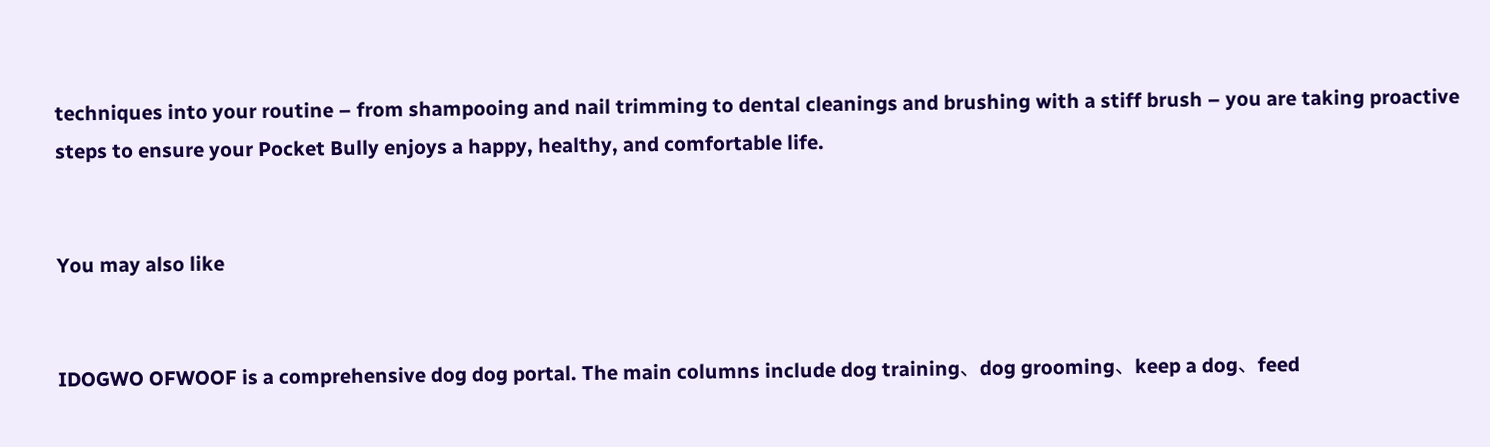techniques into your routine – from shampooing and nail trimming to dental cleanings and brushing with a stiff brush – you are taking proactive steps to ensure your Pocket Bully enjoys a happy, healthy, and comfortable life.


You may also like


IDOGWO OFWOOF is a comprehensive dog dog portal. The main columns include dog training、dog grooming、keep a dog、feed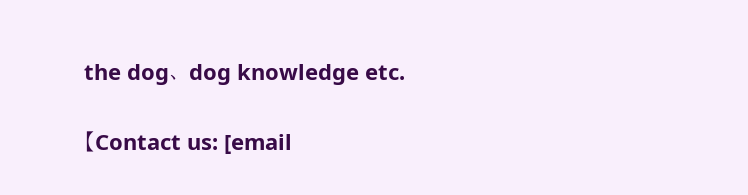the dog、dog knowledge etc.

【Contact us: [email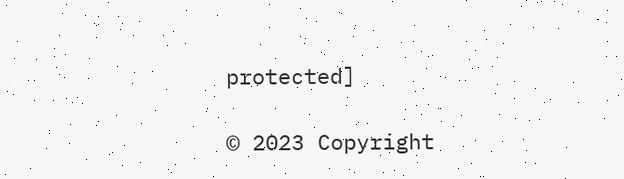protected]

© 2023 Copyright